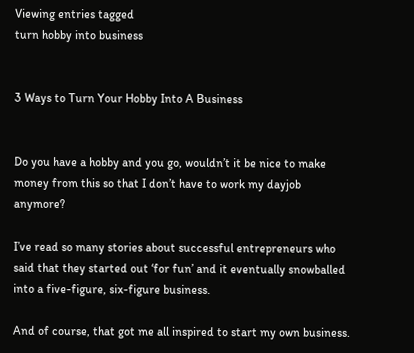Viewing entries tagged
turn hobby into business


3 Ways to Turn Your Hobby Into A Business


Do you have a hobby and you go, wouldn’t it be nice to make money from this so that I don’t have to work my dayjob anymore?

I’ve read so many stories about successful entrepreneurs who said that they started out ‘for fun’ and it eventually snowballed into a five-figure, six-figure business.

And of course, that got me all inspired to start my own business.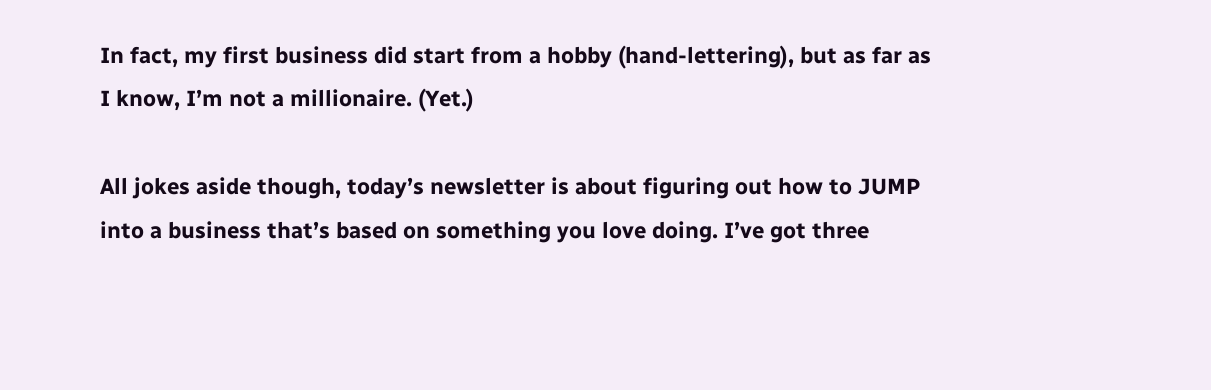In fact, my first business did start from a hobby (hand-lettering), but as far as I know, I’m not a millionaire. (Yet.)

All jokes aside though, today’s newsletter is about figuring out how to JUMP into a business that’s based on something you love doing. I’ve got three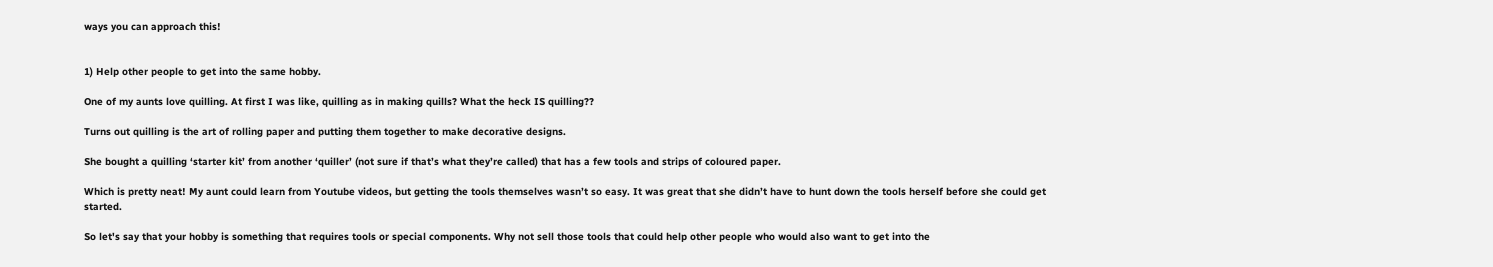ways you can approach this!


1) Help other people to get into the same hobby.

One of my aunts love quilling. At first I was like, quilling as in making quills? What the heck IS quilling??

Turns out quilling is the art of rolling paper and putting them together to make decorative designs.

She bought a quilling ‘starter kit’ from another ‘quiller’ (not sure if that’s what they’re called) that has a few tools and strips of coloured paper.

Which is pretty neat! My aunt could learn from Youtube videos, but getting the tools themselves wasn’t so easy. It was great that she didn’t have to hunt down the tools herself before she could get started.

So let's say that your hobby is something that requires tools or special components. Why not sell those tools that could help other people who would also want to get into the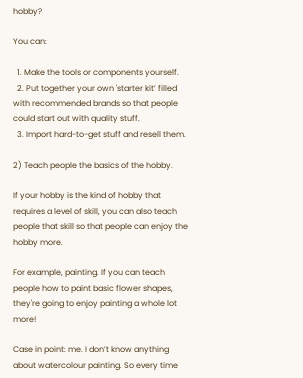hobby?

You can:

  1. Make the tools or components yourself.
  2. Put together your own 'starter kit’ filled with recommended brands so that people could start out with quality stuff.
  3. Import hard-to-get stuff and resell them.

2) Teach people the basics of the hobby.

If your hobby is the kind of hobby that requires a level of skill, you can also teach people that skill so that people can enjoy the hobby more.

For example, painting. If you can teach people how to paint basic flower shapes, they're going to enjoy painting a whole lot more!

Case in point: me. I don’t know anything about watercolour painting. So every time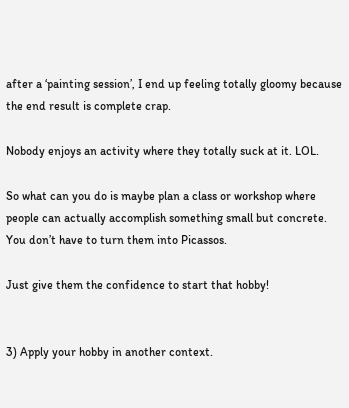after a ‘painting session’, I end up feeling totally gloomy because the end result is complete crap.

Nobody enjoys an activity where they totally suck at it. LOL.

So what can you do is maybe plan a class or workshop where people can actually accomplish something small but concrete. You don’t have to turn them into Picassos.

Just give them the confidence to start that hobby!


3) Apply your hobby in another context.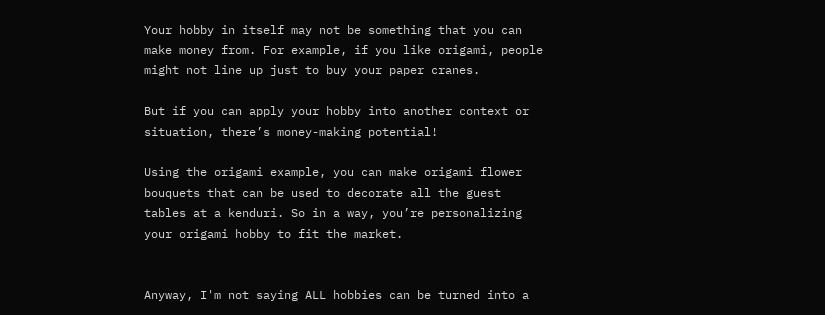Your hobby in itself may not be something that you can make money from. For example, if you like origami, people might not line up just to buy your paper cranes.

But if you can apply your hobby into another context or situation, there’s money-making potential!

Using the origami example, you can make origami flower bouquets that can be used to decorate all the guest tables at a kenduri. So in a way, you’re personalizing your origami hobby to fit the market.


Anyway, I'm not saying ALL hobbies can be turned into a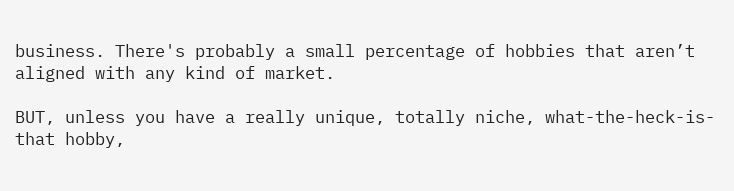business. There's probably a small percentage of hobbies that aren’t aligned with any kind of market.

BUT, unless you have a really unique, totally niche, what-the-heck-is-that hobby,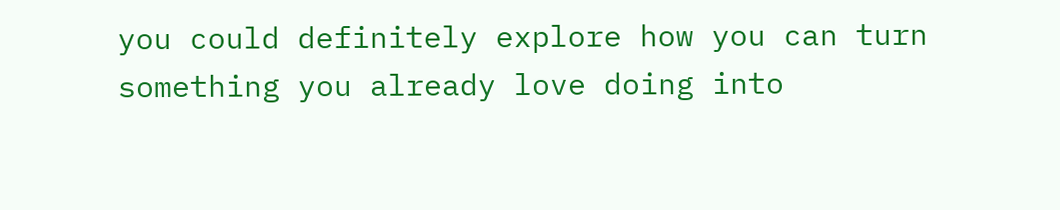you could definitely explore how you can turn something you already love doing into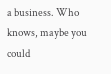a business. Who knows, maybe you could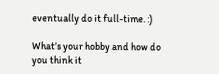eventually do it full-time. :)

What’s your hobby and how do you think it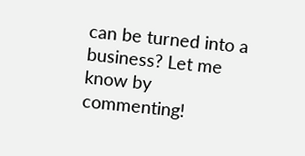can be turned into a business? Let me know by commenting!